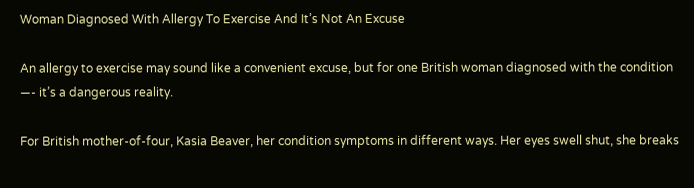Woman Diagnosed With Allergy To Exercise And It’s Not An Excuse

An allergy to exercise may sound like a convenient excuse, but for one British woman diagnosed with the condition —- it’s a dangerous reality.

For British mother-of-four, Kasia Beaver, her condition symptoms in different ways. Her eyes swell shut, she breaks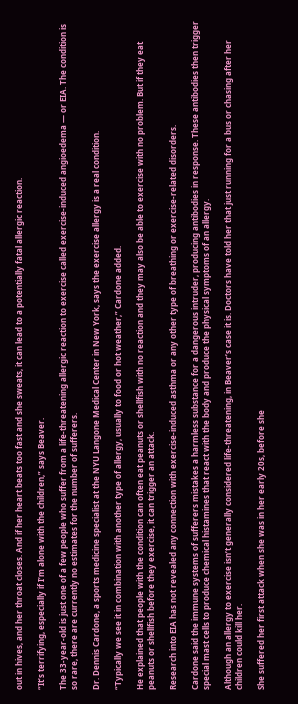out in hives, and her throat closes. And if her heart beats too fast and she sweats, it can lead to a potentially fatal allergic reaction.

“It’s terrifying, especially if I’m alone with the children,” says Beaver.

The 33-year-old is just one of a few people who suffer from a life-threatening allergic reaction to exercise called exercise-induced angioedema — or EIA. The condition is so rare, there are currently no estimates for the number of sufferers.

Dr. Dennis Cardone, a sports medicine specialist at the NYU Langone Medical Center in New York, says the exercise allergy is a real condition.

“Typically we see it in combination with another type of allergy, usually to food or hot weather,” Cardone added.

He explained that people with the condition can often eat peanuts or shellfish with no reaction and they may also be able to exercise with no problem. But if they eat peanuts or shellfish before they exercise, it can trigger an attack.

Research into EIA has not revealed any connection with exercise-induced asthma or any other type of breathing or exercise-related disorders.

Cardone said the immune systems of sufferers mistakes a harmless substance for a dangerous intruder, producing antibodies in response. These antibodies then trigger special mast cells to produce chemical histamines that react with the body and produce the physical symptoms of an allergy.

Although an allergy to exercise isn’t generally considered life-threatening, in Beaver’s case it is. Doctors have told her that just running for a bus or chasing after her children could kill her.

She suffered her first attack when she was in her early 20s, before she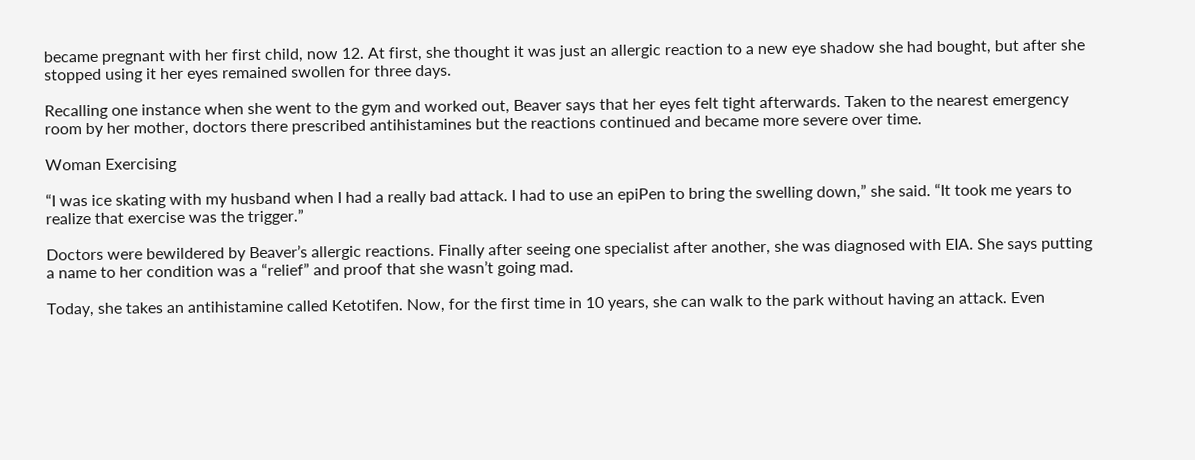became pregnant with her first child, now 12. At first, she thought it was just an allergic reaction to a new eye shadow she had bought, but after she stopped using it her eyes remained swollen for three days.

Recalling one instance when she went to the gym and worked out, Beaver says that her eyes felt tight afterwards. Taken to the nearest emergency room by her mother, doctors there prescribed antihistamines but the reactions continued and became more severe over time.

Woman Exercising

“I was ice skating with my husband when I had a really bad attack. I had to use an epiPen to bring the swelling down,” she said. “It took me years to realize that exercise was the trigger.”

Doctors were bewildered by Beaver’s allergic reactions. Finally after seeing one specialist after another, she was diagnosed with EIA. She says putting a name to her condition was a “relief” and proof that she wasn’t going mad.

Today, she takes an antihistamine called Ketotifen. Now, for the first time in 10 years, she can walk to the park without having an attack. Even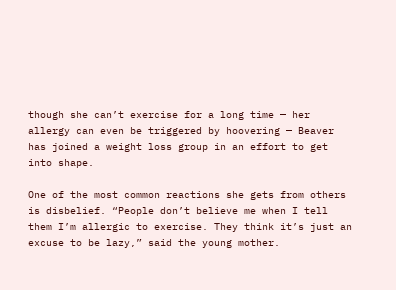though she can’t exercise for a long time — her allergy can even be triggered by hoovering — Beaver has joined a weight loss group in an effort to get into shape.

One of the most common reactions she gets from others is disbelief. “People don’t believe me when I tell them I’m allergic to exercise. They think it’s just an excuse to be lazy,” said the young mother.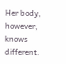Her body, however, knows different.